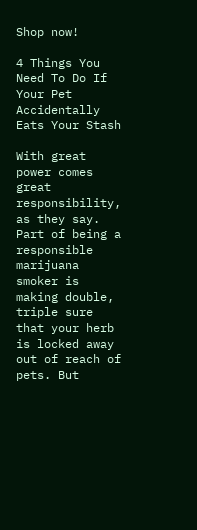Shop now!

4 Things You Need To Do If Your Pet Accidentally Eats Your Stash

With great power comes great responsibility, as they say. Part of being a responsible marijuana smoker is making double, triple sure that your herb is locked away out of reach of pets. But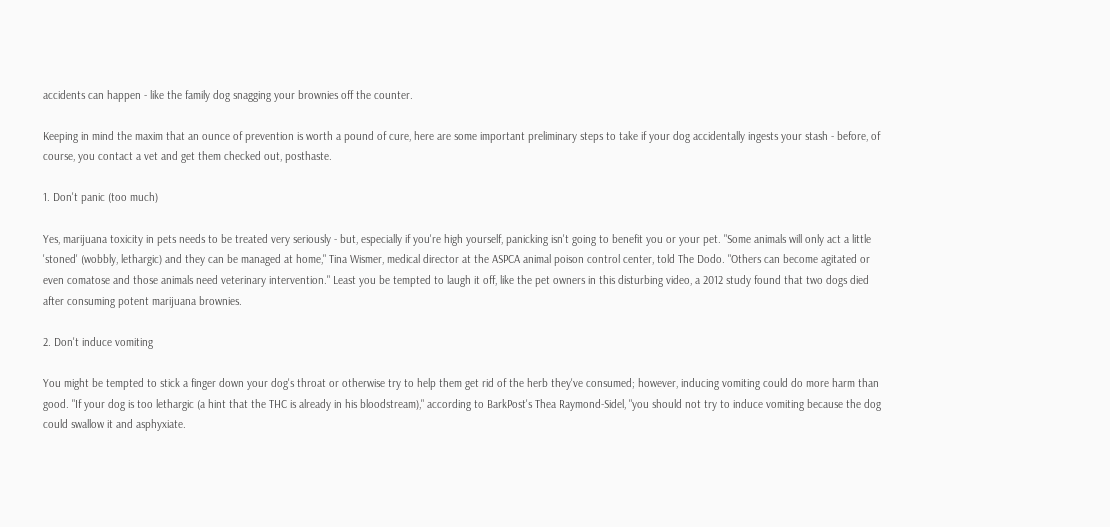accidents can happen - like the family dog snagging your brownies off the counter.

Keeping in mind the maxim that an ounce of prevention is worth a pound of cure, here are some important preliminary steps to take if your dog accidentally ingests your stash - before, of course, you contact a vet and get them checked out, posthaste.

1. Don't panic (too much)

Yes, marijuana toxicity in pets needs to be treated very seriously - but, especially if you're high yourself, panicking isn't going to benefit you or your pet. "Some animals will only act a little 'stoned' (wobbly, lethargic) and they can be managed at home," Tina Wismer, medical director at the ASPCA animal poison control center, told The Dodo. "Others can become agitated or even comatose and those animals need veterinary intervention." Least you be tempted to laugh it off, like the pet owners in this disturbing video, a 2012 study found that two dogs died after consuming potent marijuana brownies.

2. Don't induce vomiting

You might be tempted to stick a finger down your dog's throat or otherwise try to help them get rid of the herb they've consumed; however, inducing vomiting could do more harm than good. "If your dog is too lethargic (a hint that the THC is already in his bloodstream)," according to BarkPost's Thea Raymond-Sidel, "you should not try to induce vomiting because the dog could swallow it and asphyxiate.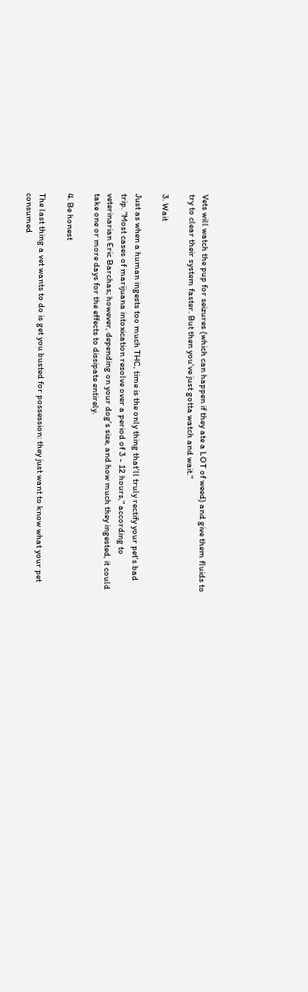Vets will watch the pup for seizures (which can happen if they ate a LOT of weed) and give them fluids to try to clear their system faster. But then you've just gotta watch and wait."

3. Wait

Just as when a human ingests too much THC, time is the only thing that'll truly rectify your pet's bad trip. "Most cases of marijuana intoxication resolve over a period of 3 - 12 hours," according to veterinarian Eric Barchas; however, depending on your dog's size, and how much they ingested, it could take one or more days for the effects to dissipate entirely.

4. Be honest

The last thing a vet wants to do is get you busted for possession: they just want to know what your pet consumed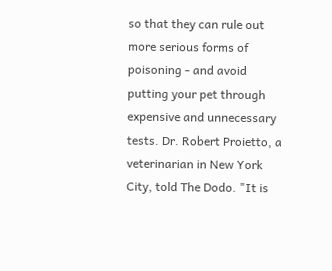so that they can rule out more serious forms of poisoning - and avoid putting your pet through expensive and unnecessary tests. Dr. Robert Proietto, a veterinarian in New York City, told The Dodo. "It is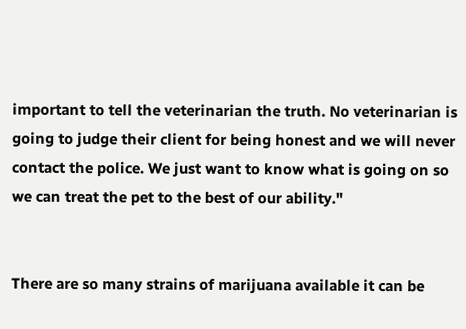important to tell the veterinarian the truth. No veterinarian is going to judge their client for being honest and we will never contact the police. We just want to know what is going on so we can treat the pet to the best of our ability."


There are so many strains of marijuana available it can be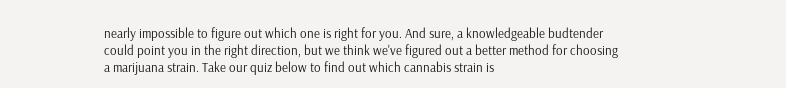nearly impossible to figure out which one is right for you. And sure, a knowledgeable budtender could point you in the right direction, but we think we've figured out a better method for choosing a marijuana strain. Take our quiz below to find out which cannabis strain is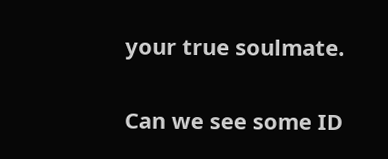your true soulmate.

Can we see some ID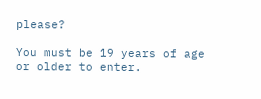please?

You must be 19 years of age or older to enter.